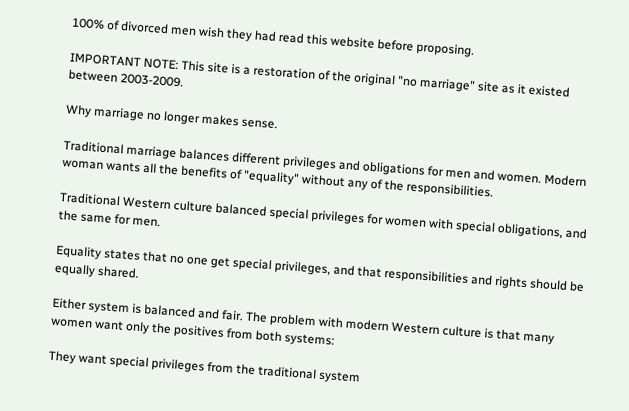100% of divorced men wish they had read this website before proposing.

IMPORTANT NOTE: This site is a restoration of the original "no marriage" site as it existed between 2003-2009.

Why marriage no longer makes sense.

Traditional marriage balances different privileges and obligations for men and women. Modern woman wants all the benefits of "equality" without any of the responsibilities.

Traditional Western culture balanced special privileges for women with special obligations, and the same for men.

Equality states that no one get special privileges, and that responsibilities and rights should be equally shared.

Either system is balanced and fair. The problem with modern Western culture is that many women want only the positives from both systems:

They want special privileges from the traditional system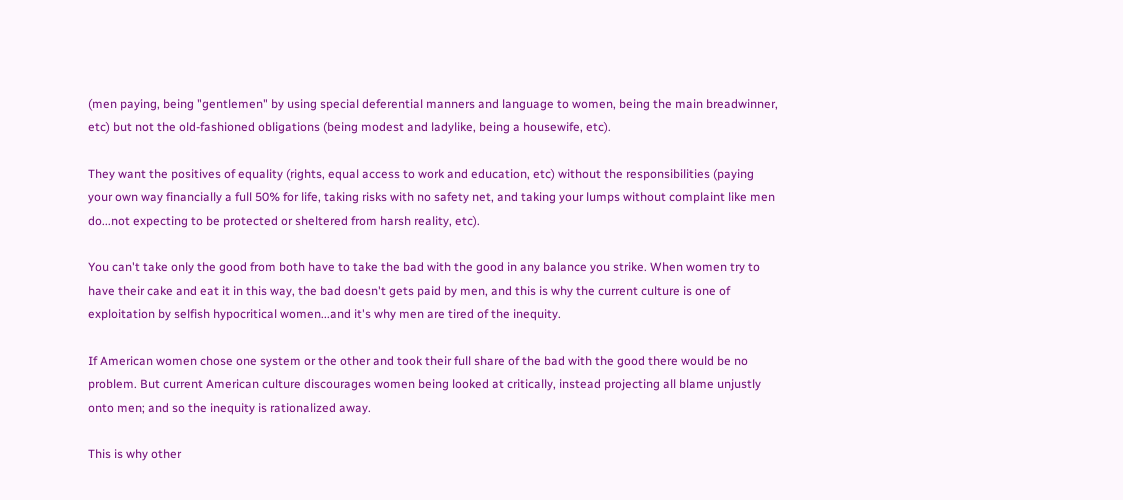(men paying, being "gentlemen" by using special deferential manners and language to women, being the main breadwinner, etc) but not the old-fashioned obligations (being modest and ladylike, being a housewife, etc).

They want the positives of equality (rights, equal access to work and education, etc) without the responsibilities (paying your own way financially a full 50% for life, taking risks with no safety net, and taking your lumps without complaint like men do...not expecting to be protected or sheltered from harsh reality, etc).

You can't take only the good from both have to take the bad with the good in any balance you strike. When women try to have their cake and eat it in this way, the bad doesn't gets paid by men, and this is why the current culture is one of exploitation by selfish hypocritical women...and it's why men are tired of the inequity.

If American women chose one system or the other and took their full share of the bad with the good there would be no problem. But current American culture discourages women being looked at critically, instead projecting all blame unjustly onto men; and so the inequity is rationalized away.

This is why other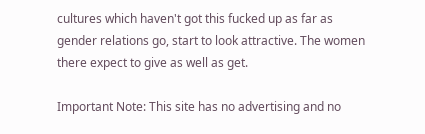cultures which haven't got this fucked up as far as gender relations go, start to look attractive. The women there expect to give as well as get.

Important Note: This site has no advertising and no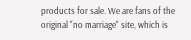products for sale. We are fans of the original "no marriage" site, which is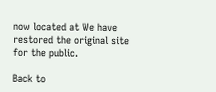now located at We have restored the original site for the public.

Back to